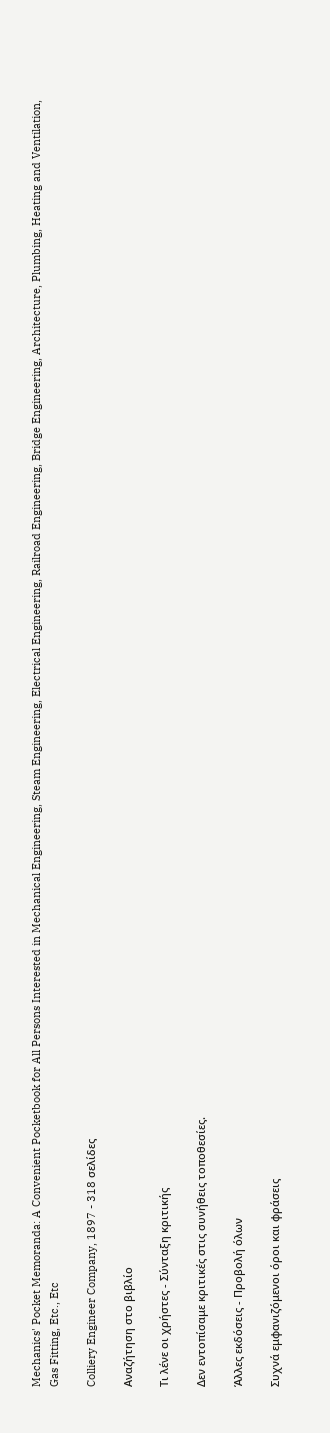Mechanics' Pocket Memoranda: A Convenient Pocketbook for All Persons Interested in Mechanical Engineering, Steam Engineering, Electrical Engineering, Railroad Engineering, Bridge Engineering, Architecture, Plumbing, Heating and Ventilation, Gas Fitting, Etc., Etc

Colliery Engineer Company, 1897 - 318 σελίδες

Αναζήτηση στο βιβλίο

Τι λένε οι χρήστες - Σύνταξη κριτικής

Δεν εντοπίσαμε κριτικές στις συνήθεις τοποθεσίες.

Άλλες εκδόσεις - Προβολή όλων

Συχνά εμφανιζόμενοι όροι και φράσεις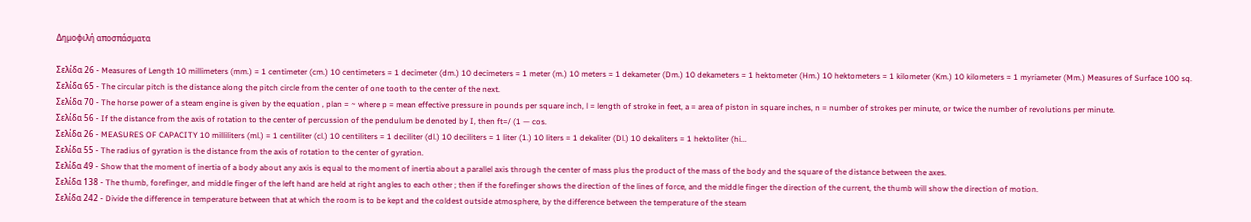Δημοφιλή αποσπάσματα

Σελίδα 26 - Measures of Length 10 millimeters (mm.) = 1 centimeter (cm.) 10 centimeters = 1 decimeter (dm.) 10 decimeters = 1 meter (m.) 10 meters = 1 dekameter (Dm.) 10 dekameters = 1 hektometer (Hm.) 10 hektometers = 1 kilometer (Km.) 10 kilometers = 1 myriameter (Mm.) Measures of Surface 100 sq.
Σελίδα 65 - The circular pitch is the distance along the pitch circle from the center of one tooth to the center of the next.
Σελίδα 70 - The horse power of a steam engine is given by the equation , plan = ~ where p = mean effective pressure in pounds per square inch, l = length of stroke in feet, a = area of piston in square inches, n = number of strokes per minute, or twice the number of revolutions per minute.
Σελίδα 56 - If the distance from the axis of rotation to the center of percussion of the pendulum be denoted by I, then ft=/ (1 — cos.
Σελίδα 26 - MEASURES OF CAPACITY 10 milliliters (ml.) = 1 centiliter (cl.) 10 centiliters = 1 deciliter (dl.) 10 deciliters = 1 liter (1.) 10 liters = 1 dekaliter (Dl.) 10 dekaliters = 1 hektoliter (hi...
Σελίδα 55 - The radius of gyration is the distance from the axis of rotation to the center of gyration.
Σελίδα 49 - Show that the moment of inertia of a body about any axis is equal to the moment of inertia about a parallel axis through the center of mass plus the product of the mass of the body and the square of the distance between the axes.
Σελίδα 138 - The thumb, forefinger, and middle finger of the left hand are held at right angles to each other ; then if the forefinger shows the direction of the lines of force, and the middle finger the direction of the current, the thumb will show the direction of motion.
Σελίδα 242 - Divide the difference in temperature between that at which the room is to be kept and the coldest outside atmosphere, by the difference between the temperature of the steam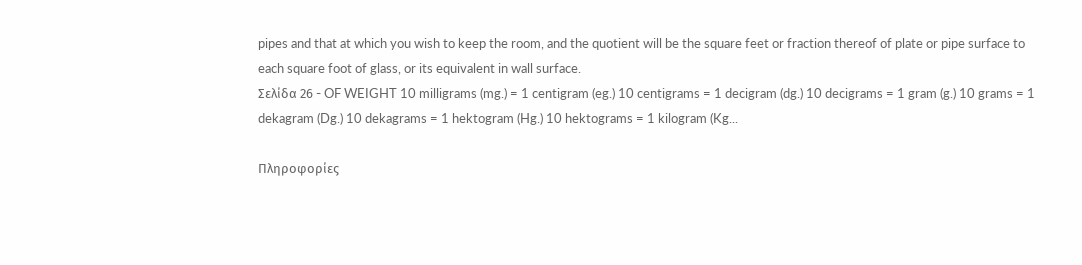pipes and that at which you wish to keep the room, and the quotient will be the square feet or fraction thereof of plate or pipe surface to each square foot of glass, or its equivalent in wall surface.
Σελίδα 26 - OF WEIGHT 10 milligrams (mg.) = 1 centigram (eg.) 10 centigrams = 1 decigram (dg.) 10 decigrams = 1 gram (g.) 10 grams = 1 dekagram (Dg.) 10 dekagrams = 1 hektogram (Hg.) 10 hektograms = 1 kilogram (Kg...

Πληροφορίες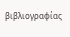βιβλιογραφίας